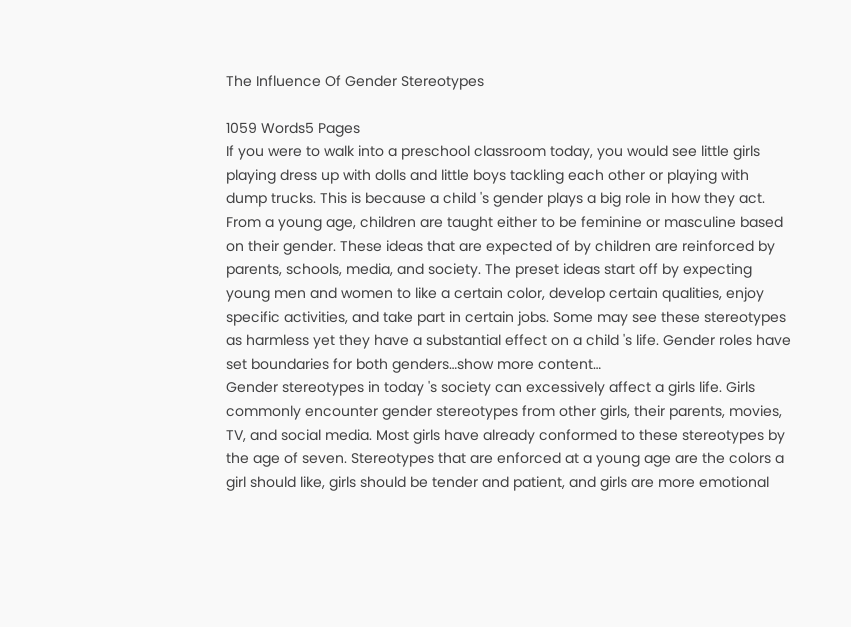The Influence Of Gender Stereotypes

1059 Words5 Pages
If you were to walk into a preschool classroom today, you would see little girls playing dress up with dolls and little boys tackling each other or playing with dump trucks. This is because a child 's gender plays a big role in how they act. From a young age, children are taught either to be feminine or masculine based on their gender. These ideas that are expected of by children are reinforced by parents, schools, media, and society. The preset ideas start off by expecting young men and women to like a certain color, develop certain qualities, enjoy specific activities, and take part in certain jobs. Some may see these stereotypes as harmless yet they have a substantial effect on a child 's life. Gender roles have set boundaries for both genders…show more content…
Gender stereotypes in today 's society can excessively affect a girls life. Girls commonly encounter gender stereotypes from other girls, their parents, movies, TV, and social media. Most girls have already conformed to these stereotypes by the age of seven. Stereotypes that are enforced at a young age are the colors a girl should like, girls should be tender and patient, and girls are more emotional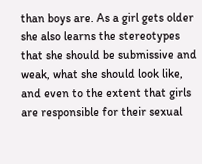than boys are. As a girl gets older she also learns the stereotypes that she should be submissive and weak, what she should look like, and even to the extent that girls are responsible for their sexual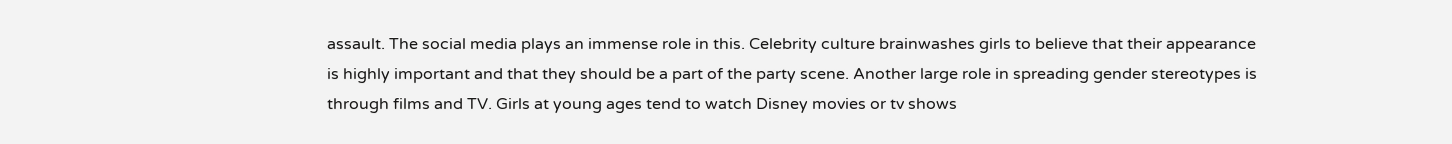assault. The social media plays an immense role in this. Celebrity culture brainwashes girls to believe that their appearance is highly important and that they should be a part of the party scene. Another large role in spreading gender stereotypes is through films and TV. Girls at young ages tend to watch Disney movies or tv shows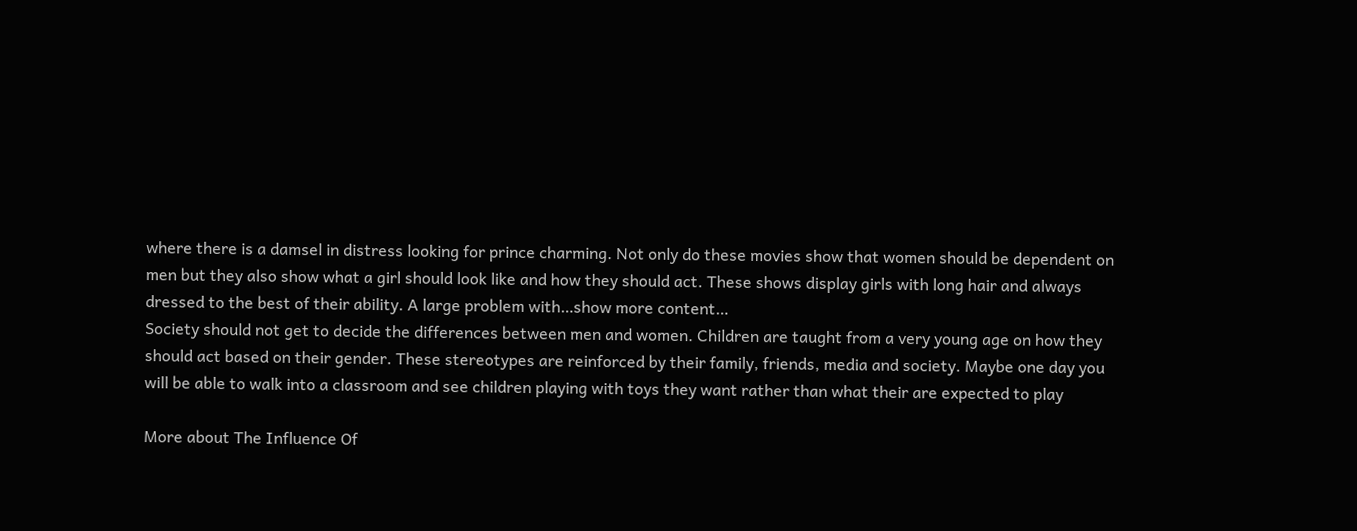where there is a damsel in distress looking for prince charming. Not only do these movies show that women should be dependent on men but they also show what a girl should look like and how they should act. These shows display girls with long hair and always dressed to the best of their ability. A large problem with…show more content…
Society should not get to decide the differences between men and women. Children are taught from a very young age on how they should act based on their gender. These stereotypes are reinforced by their family, friends, media and society. Maybe one day you will be able to walk into a classroom and see children playing with toys they want rather than what their are expected to play

More about The Influence Of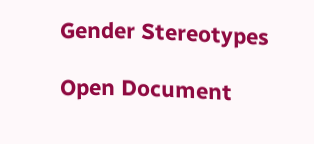Gender Stereotypes

Open Document